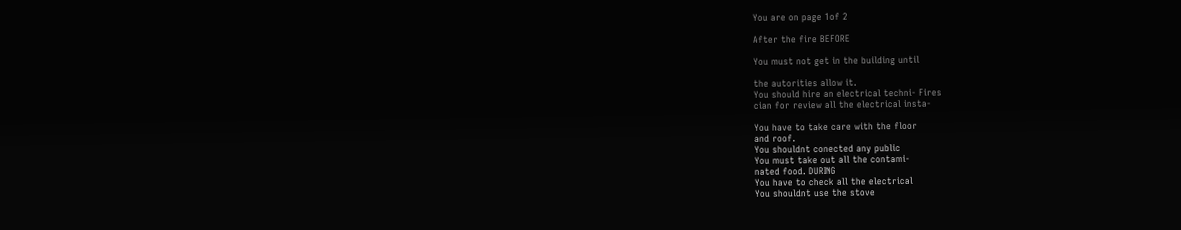You are on page 1of 2

After the fire BEFORE

You must not get in the building until

the autorities allow it.
You should hire an electrical techni- Fires
cian for review all the electrical insta-

You have to take care with the floor
and roof.
You shouldnt conected any public
You must take out all the contami-
nated food. DURING
You have to check all the electrical
You shouldnt use the stove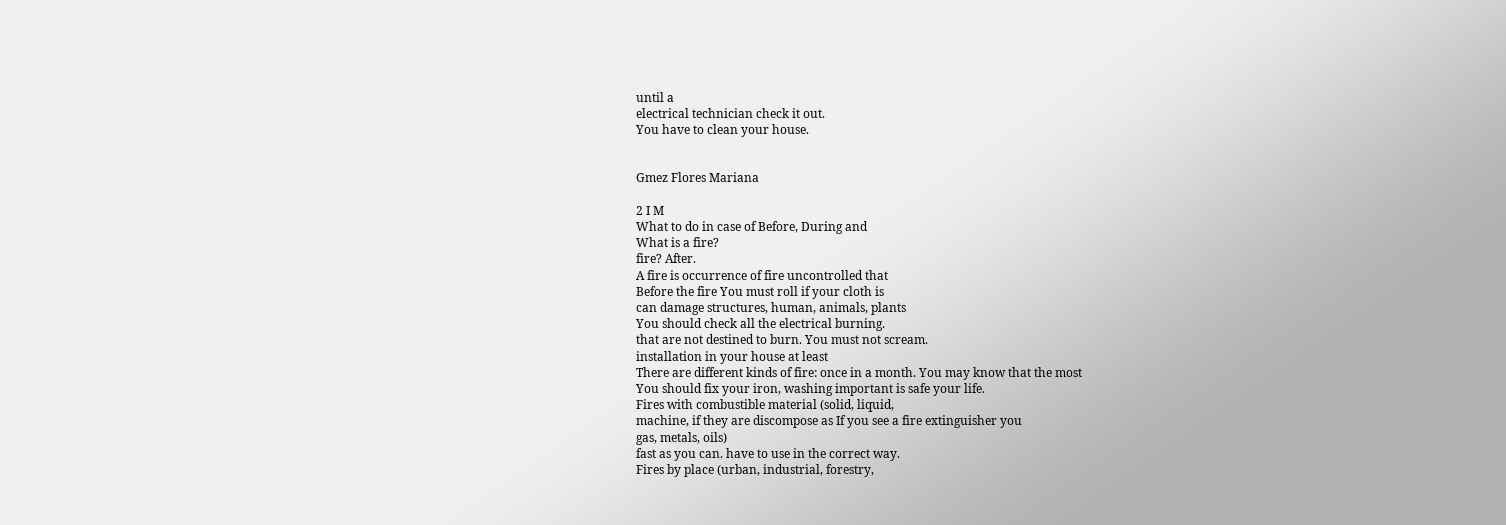until a
electrical technician check it out.
You have to clean your house.


Gmez Flores Mariana

2 I M
What to do in case of Before, During and
What is a fire?
fire? After.
A fire is occurrence of fire uncontrolled that
Before the fire You must roll if your cloth is
can damage structures, human, animals, plants
You should check all the electrical burning.
that are not destined to burn. You must not scream.
installation in your house at least
There are different kinds of fire: once in a month. You may know that the most
You should fix your iron, washing important is safe your life.
Fires with combustible material (solid, liquid,
machine, if they are discompose as If you see a fire extinguisher you
gas, metals, oils)
fast as you can. have to use in the correct way.
Fires by place (urban, industrial, forestry,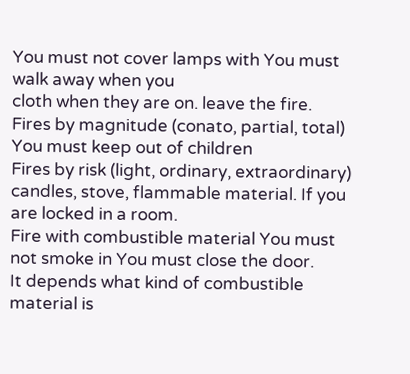You must not cover lamps with You must walk away when you
cloth when they are on. leave the fire.
Fires by magnitude (conato, partial, total)
You must keep out of children
Fires by risk (light, ordinary, extraordinary) candles, stove, flammable material. If you are locked in a room.
Fire with combustible material You must not smoke in You must close the door.
It depends what kind of combustible material is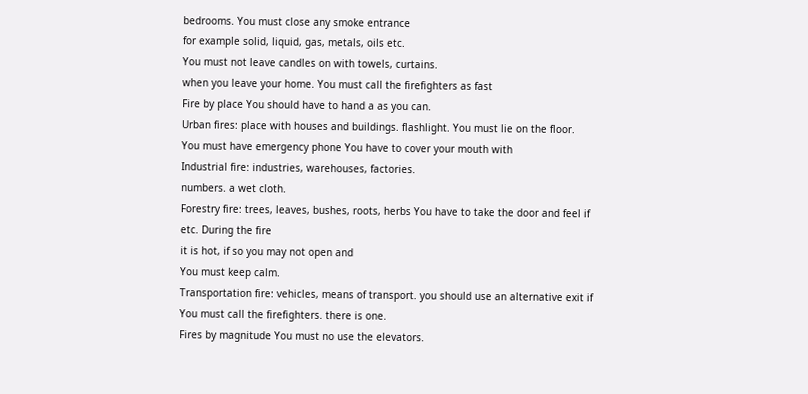bedrooms. You must close any smoke entrance
for example solid, liquid, gas, metals, oils etc.
You must not leave candles on with towels, curtains.
when you leave your home. You must call the firefighters as fast
Fire by place You should have to hand a as you can.
Urban fires: place with houses and buildings. flashlight. You must lie on the floor.
You must have emergency phone You have to cover your mouth with
Industrial fire: industries, warehouses, factories.
numbers. a wet cloth.
Forestry fire: trees, leaves, bushes, roots, herbs You have to take the door and feel if
etc. During the fire
it is hot, if so you may not open and
You must keep calm.
Transportation fire: vehicles, means of transport. you should use an alternative exit if
You must call the firefighters. there is one.
Fires by magnitude You must no use the elevators.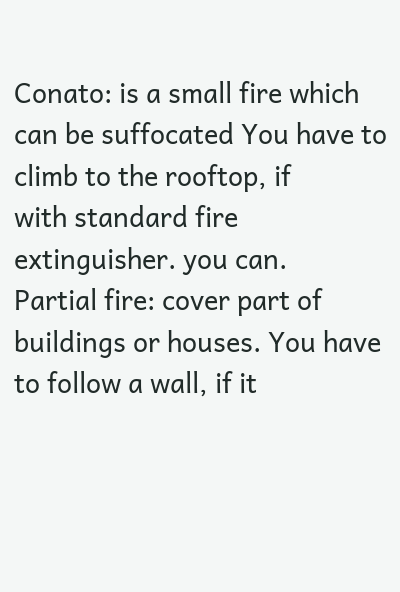Conato: is a small fire which can be suffocated You have to climb to the rooftop, if
with standard fire extinguisher. you can.
Partial fire: cover part of buildings or houses. You have to follow a wall, if it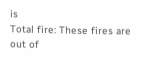is
Total fire: These fires are out of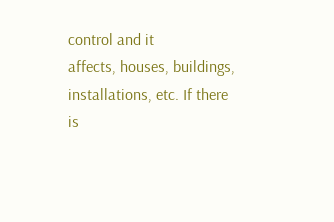control and it
affects, houses, buildings, installations, etc. If there is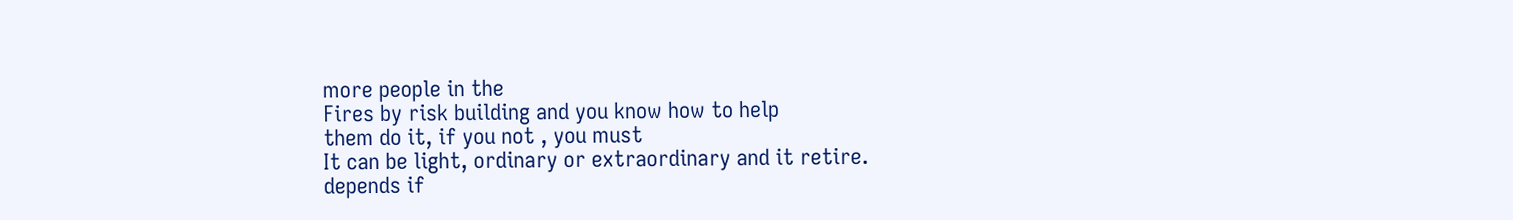more people in the
Fires by risk building and you know how to help
them do it, if you not , you must
It can be light, ordinary or extraordinary and it retire.
depends if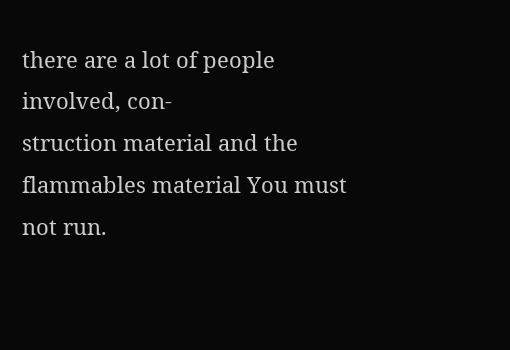there are a lot of people involved, con-
struction material and the flammables material You must not run.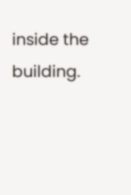inside the building.